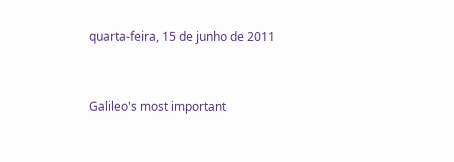quarta-feira, 15 de junho de 2011


Galileo's most important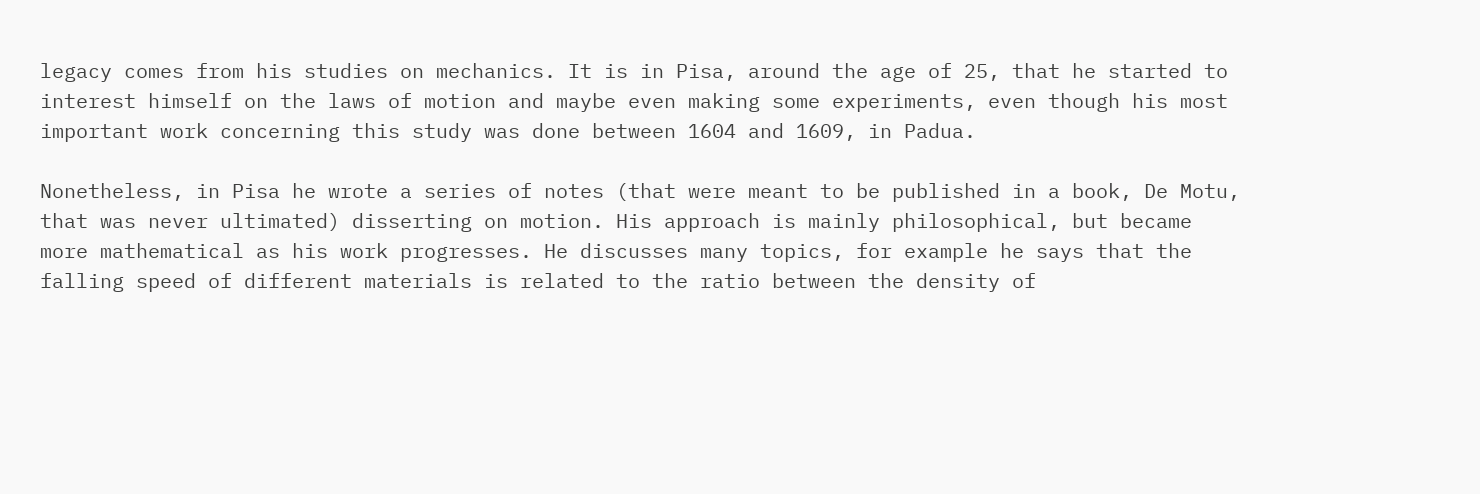legacy comes from his studies on mechanics. It is in Pisa, around the age of 25, that he started to interest himself on the laws of motion and maybe even making some experiments, even though his most important work concerning this study was done between 1604 and 1609, in Padua.

Nonetheless, in Pisa he wrote a series of notes (that were meant to be published in a book, De Motu, that was never ultimated) disserting on motion. His approach is mainly philosophical, but became more mathematical as his work progresses. He discusses many topics, for example he says that the falling speed of different materials is related to the ratio between the density of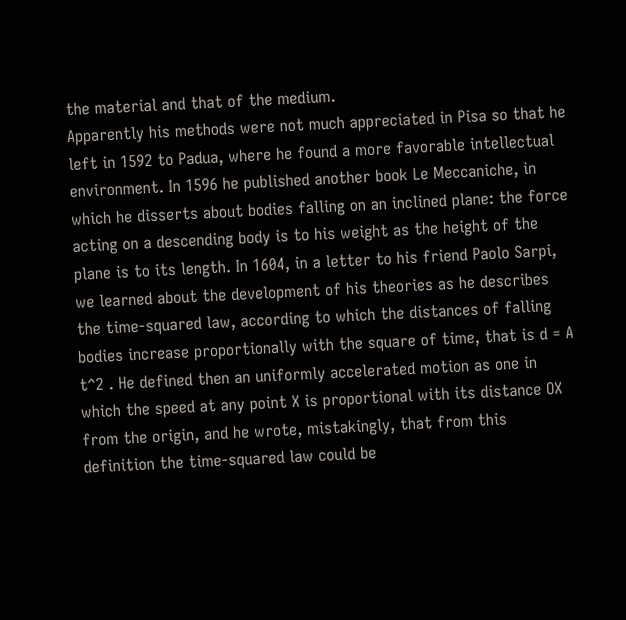the material and that of the medium.
Apparently his methods were not much appreciated in Pisa so that he left in 1592 to Padua, where he found a more favorable intellectual environment. In 1596 he published another book Le Meccaniche, in which he disserts about bodies falling on an inclined plane: the force acting on a descending body is to his weight as the height of the plane is to its length. In 1604, in a letter to his friend Paolo Sarpi, we learned about the development of his theories as he describes the time-squared law, according to which the distances of falling bodies increase proportionally with the square of time, that is d = A t^2 . He defined then an uniformly accelerated motion as one in which the speed at any point X is proportional with its distance OX from the origin, and he wrote, mistakingly, that from this definition the time-squared law could be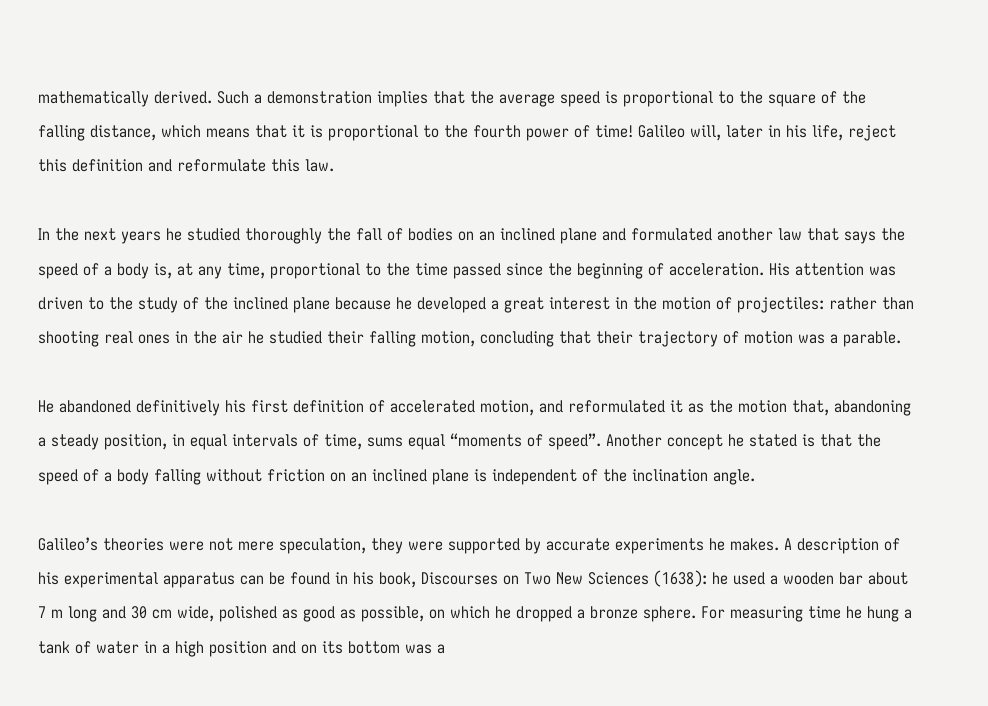mathematically derived. Such a demonstration implies that the average speed is proportional to the square of the falling distance, which means that it is proportional to the fourth power of time! Galileo will, later in his life, reject this definition and reformulate this law.

In the next years he studied thoroughly the fall of bodies on an inclined plane and formulated another law that says the speed of a body is, at any time, proportional to the time passed since the beginning of acceleration. His attention was driven to the study of the inclined plane because he developed a great interest in the motion of projectiles: rather than shooting real ones in the air he studied their falling motion, concluding that their trajectory of motion was a parable.

He abandoned definitively his first definition of accelerated motion, and reformulated it as the motion that, abandoning a steady position, in equal intervals of time, sums equal “moments of speed”. Another concept he stated is that the speed of a body falling without friction on an inclined plane is independent of the inclination angle.

Galileo’s theories were not mere speculation, they were supported by accurate experiments he makes. A description of his experimental apparatus can be found in his book, Discourses on Two New Sciences (1638): he used a wooden bar about 7 m long and 30 cm wide, polished as good as possible, on which he dropped a bronze sphere. For measuring time he hung a tank of water in a high position and on its bottom was a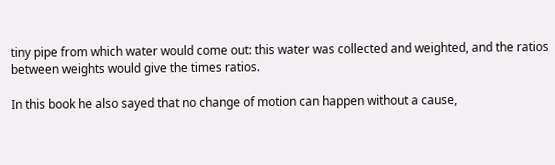tiny pipe from which water would come out: this water was collected and weighted, and the ratios between weights would give the times ratios.

In this book he also sayed that no change of motion can happen without a cause,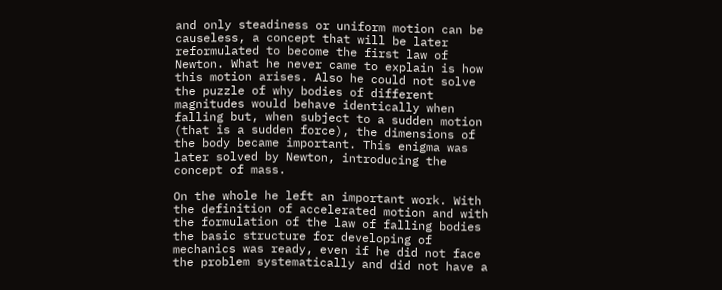and only steadiness or uniform motion can be causeless, a concept that will be later reformulated to become the first law of Newton. What he never came to explain is how this motion arises. Also he could not solve the puzzle of why bodies of different magnitudes would behave identically when falling but, when subject to a sudden motion (that is a sudden force), the dimensions of the body became important. This enigma was later solved by Newton, introducing the concept of mass.

On the whole he left an important work. With the definition of accelerated motion and with the formulation of the law of falling bodies the basic structure for developing of mechanics was ready, even if he did not face the problem systematically and did not have a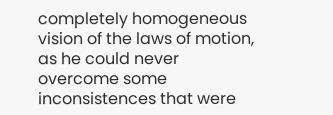completely homogeneous vision of the laws of motion, as he could never overcome some inconsistences that were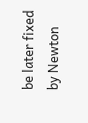be later fixed by Newton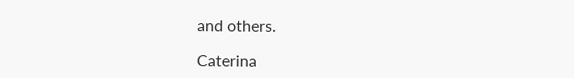and others.

Caterina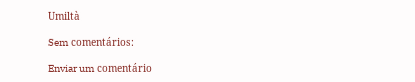Umiltà

Sem comentários:

Enviar um comentário